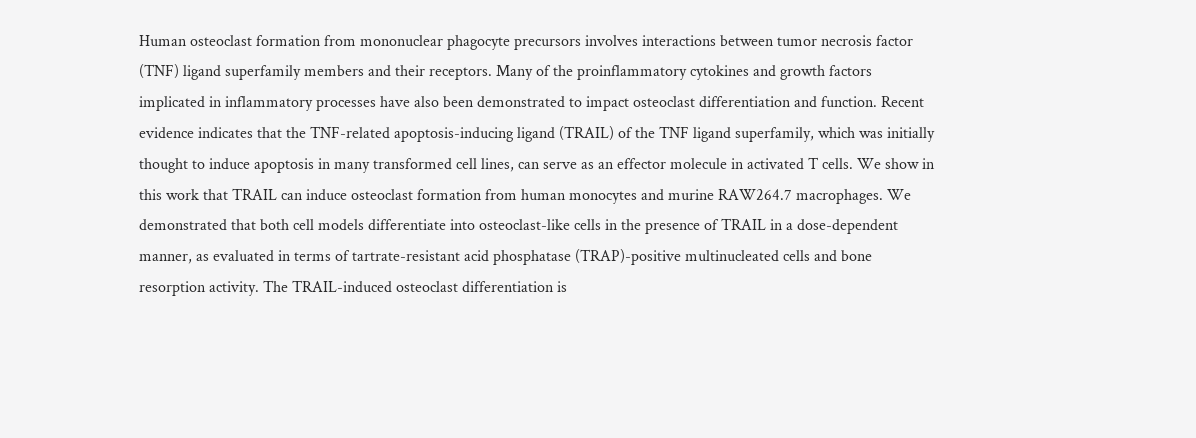Human osteoclast formation from mononuclear phagocyte precursors involves interactions between tumor necrosis factor (TNF) ligand superfamily members and their receptors. Many of the proinflammatory cytokines and growth factors implicated in inflammatory processes have also been demonstrated to impact osteoclast differentiation and function. Recent evidence indicates that the TNF-related apoptosis-inducing ligand (TRAIL) of the TNF ligand superfamily, which was initially thought to induce apoptosis in many transformed cell lines, can serve as an effector molecule in activated T cells. We show in this work that TRAIL can induce osteoclast formation from human monocytes and murine RAW264.7 macrophages. We demonstrated that both cell models differentiate into osteoclast-like cells in the presence of TRAIL in a dose-dependent manner, as evaluated in terms of tartrate-resistant acid phosphatase (TRAP)-positive multinucleated cells and bone resorption activity. The TRAIL-induced osteoclast differentiation is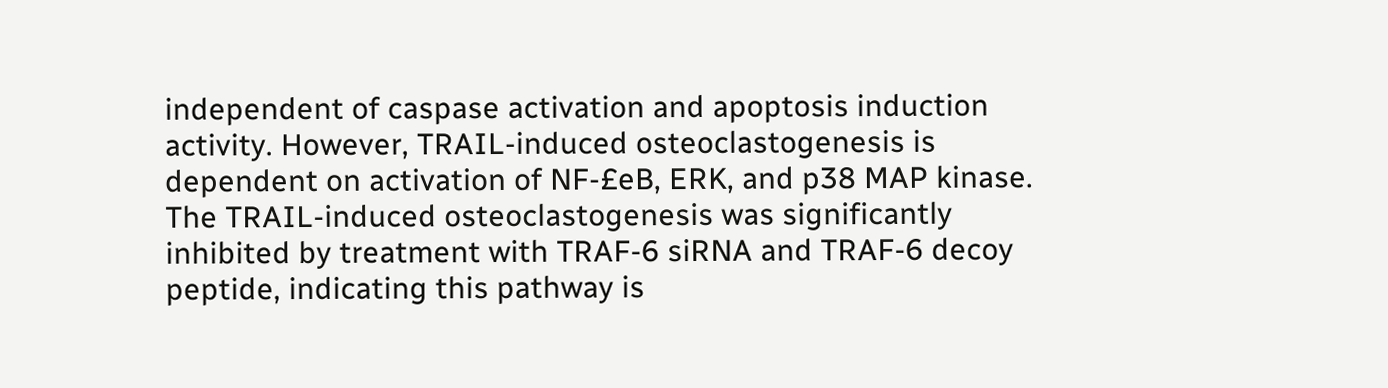independent of caspase activation and apoptosis induction activity. However, TRAIL-induced osteoclastogenesis is dependent on activation of NF-£eB, ERK, and p38 MAP kinase. The TRAIL-induced osteoclastogenesis was significantly inhibited by treatment with TRAF-6 siRNA and TRAF-6 decoy peptide, indicating this pathway is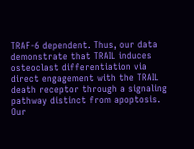TRAF-6 dependent. Thus, our data demonstrate that TRAIL induces osteoclast differentiation via direct engagement with the TRAIL death receptor through a signaling pathway distinct from apoptosis. Our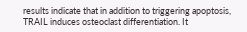results indicate that in addition to triggering apoptosis, TRAIL induces osteoclast differentiation. It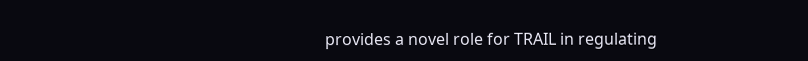provides a novel role for TRAIL in regulating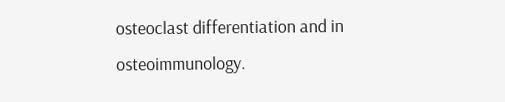osteoclast differentiation and in osteoimmunology.